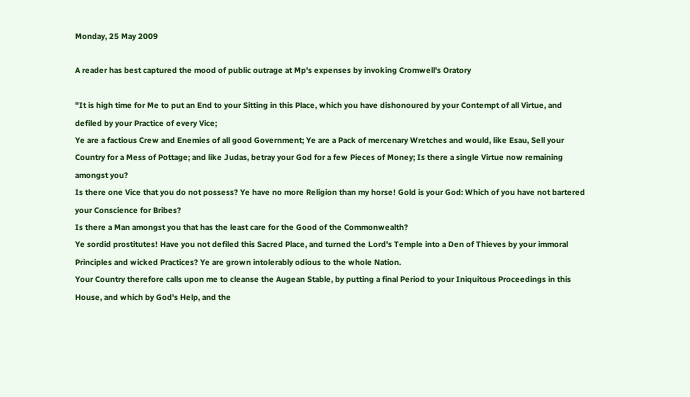Monday, 25 May 2009

A reader has best captured the mood of public outrage at Mp's expenses by invoking Cromwell's Oratory

"It is high time for Me to put an End to your Sitting in this Place, which you have dishonoured by your Contempt of all Virtue, and defiled by your Practice of every Vice;
Ye are a factious Crew and Enemies of all good Government; Ye are a Pack of mercenary Wretches and would, like Esau, Sell your Country for a Mess of Pottage; and like Judas, betray your God for a few Pieces of Money; Is there a single Virtue now remaining amongst you?
Is there one Vice that you do not possess? Ye have no more Religion than my horse! Gold is your God: Which of you have not bartered your Conscience for Bribes?
Is there a Man amongst you that has the least care for the Good of the Commonwealth?
Ye sordid prostitutes! Have you not defiled this Sacred Place, and turned the Lord's Temple into a Den of Thieves by your immoral Principles and wicked Practices? Ye are grown intolerably odious to the whole Nation.
Your Country therefore calls upon me to cleanse the Augean Stable, by putting a final Period to your Iniquitous Proceedings in this House, and which by God's Help, and the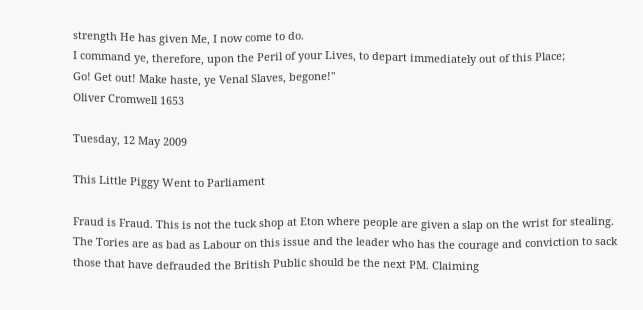strength He has given Me, I now come to do.
I command ye, therefore, upon the Peril of your Lives, to depart immediately out of this Place;
Go! Get out! Make haste, ye Venal Slaves, begone!"
Oliver Cromwell 1653

Tuesday, 12 May 2009

This Little Piggy Went to Parliament

Fraud is Fraud. This is not the tuck shop at Eton where people are given a slap on the wrist for stealing. The Tories are as bad as Labour on this issue and the leader who has the courage and conviction to sack those that have defrauded the British Public should be the next PM. Claiming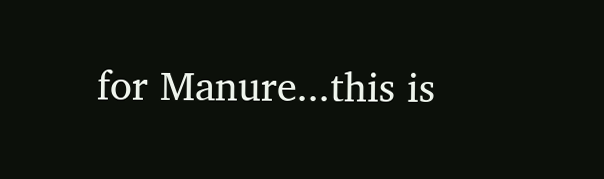for Manure...this is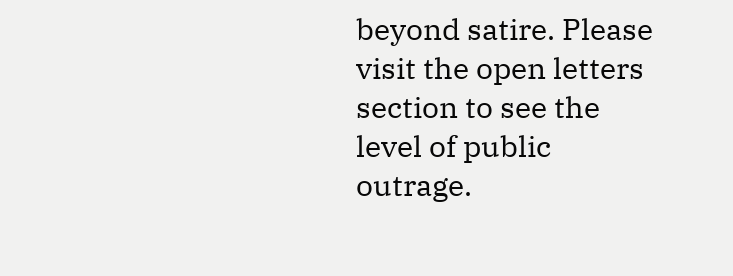beyond satire. Please visit the open letters section to see the level of public outrage.